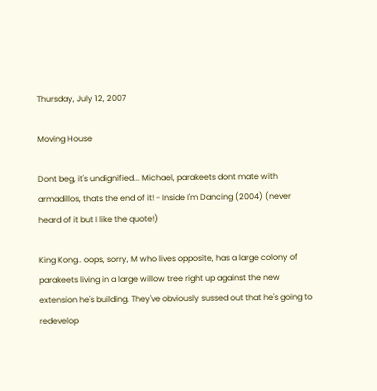Thursday, July 12, 2007

Moving House

Dont beg, it's undignified... Michael, parakeets dont mate with armadillos, thats the end of it! - Inside I'm Dancing (2004) (never heard of it but I like the quote!)

King Kong.. oops, sorry, M who lives opposite, has a large colony of parakeets living in a large willow tree right up against the new extension he's building. They've obviously sussed out that he's going to redevelop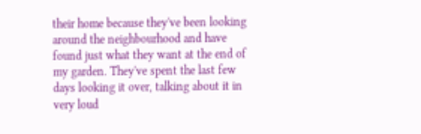their home because they've been looking around the neighbourhood and have found just what they want at the end of my garden. They've spent the last few days looking it over, talking about it in very loud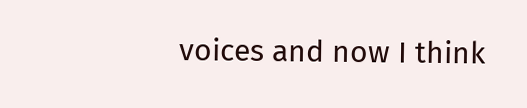voices and now I think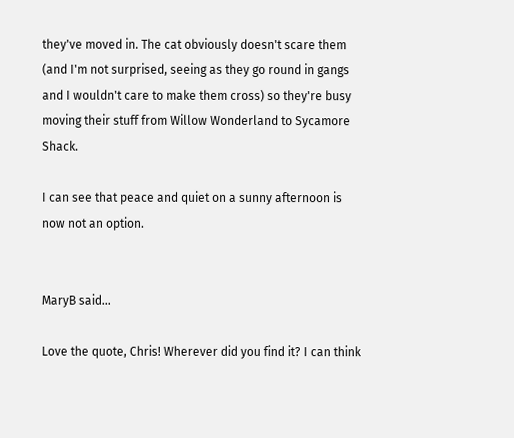they've moved in. The cat obviously doesn't scare them (and I'm not surprised, seeing as they go round in gangs and I wouldn't care to make them cross) so they're busy moving their stuff from Willow Wonderland to Sycamore Shack.

I can see that peace and quiet on a sunny afternoon is now not an option.


MaryB said...

Love the quote, Chris! Wherever did you find it? I can think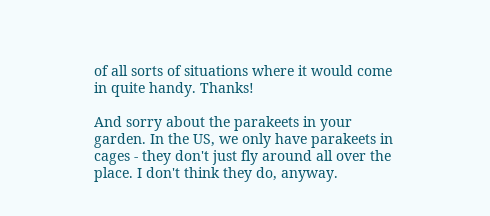of all sorts of situations where it would come in quite handy. Thanks!

And sorry about the parakeets in your garden. In the US, we only have parakeets in cages - they don't just fly around all over the place. I don't think they do, anyway.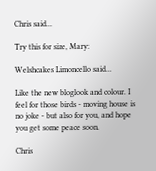Chris said...

Try this for size, Mary:

Welshcakes Limoncello said...

Like the new bloglook and colour. I feel for those birds - moving house is no joke - but also for you, and hope you get some peace soon.

Chris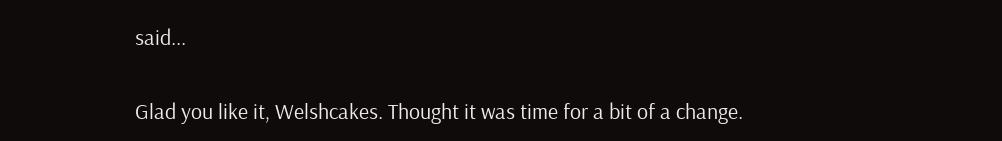said...

Glad you like it, Welshcakes. Thought it was time for a bit of a change.